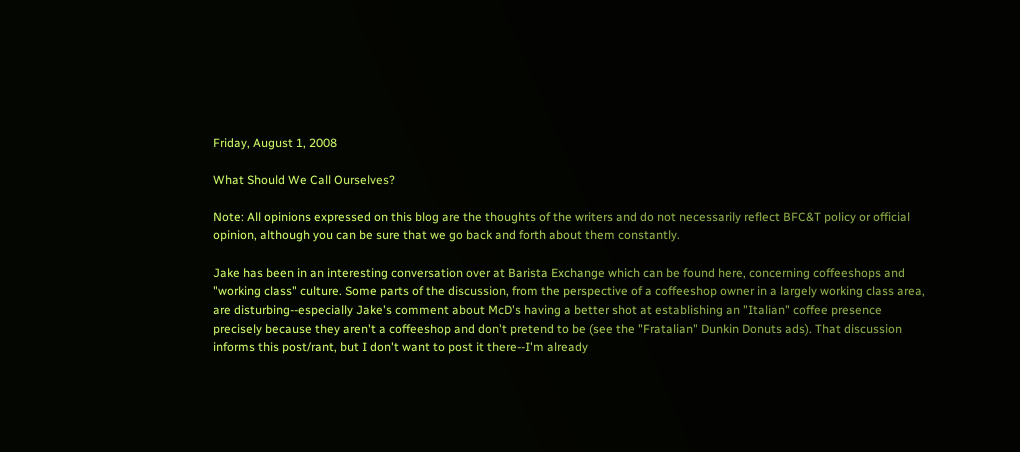Friday, August 1, 2008

What Should We Call Ourselves?

Note: All opinions expressed on this blog are the thoughts of the writers and do not necessarily reflect BFC&T policy or official opinion, although you can be sure that we go back and forth about them constantly.

Jake has been in an interesting conversation over at Barista Exchange which can be found here, concerning coffeeshops and "working class" culture. Some parts of the discussion, from the perspective of a coffeeshop owner in a largely working class area, are disturbing--especially Jake's comment about McD's having a better shot at establishing an "Italian" coffee presence precisely because they aren't a coffeeshop and don't pretend to be (see the "Fratalian" Dunkin Donuts ads). That discussion informs this post/rant, but I don't want to post it there--I'm already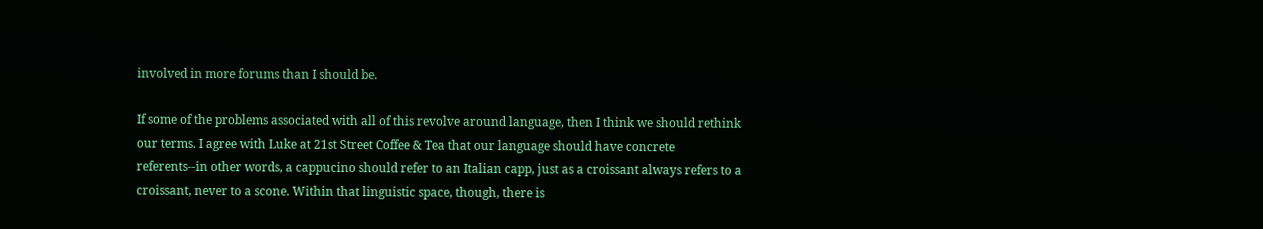involved in more forums than I should be.

If some of the problems associated with all of this revolve around language, then I think we should rethink our terms. I agree with Luke at 21st Street Coffee & Tea that our language should have concrete referents--in other words, a cappucino should refer to an Italian capp, just as a croissant always refers to a croissant, never to a scone. Within that linguistic space, though, there is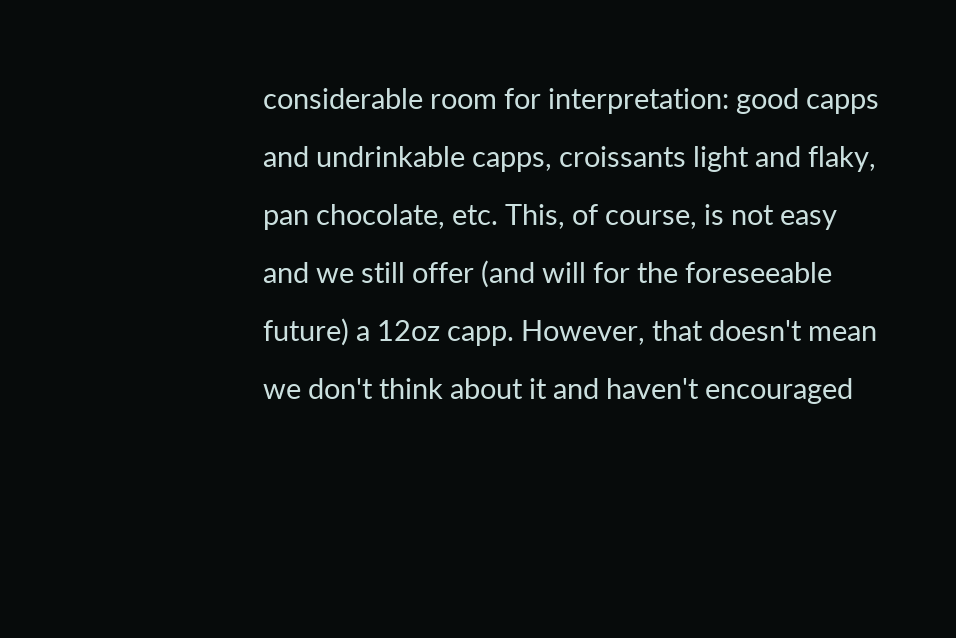considerable room for interpretation: good capps and undrinkable capps, croissants light and flaky, pan chocolate, etc. This, of course, is not easy and we still offer (and will for the foreseeable future) a 12oz capp. However, that doesn't mean we don't think about it and haven't encouraged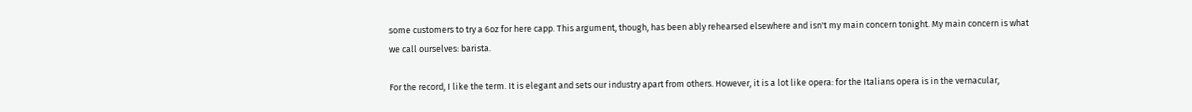some customers to try a 6oz for here capp. This argument, though, has been ably rehearsed elsewhere and isn't my main concern tonight. My main concern is what we call ourselves: barista.

For the record, I like the term. It is elegant and sets our industry apart from others. However, it is a lot like opera: for the Italians opera is in the vernacular,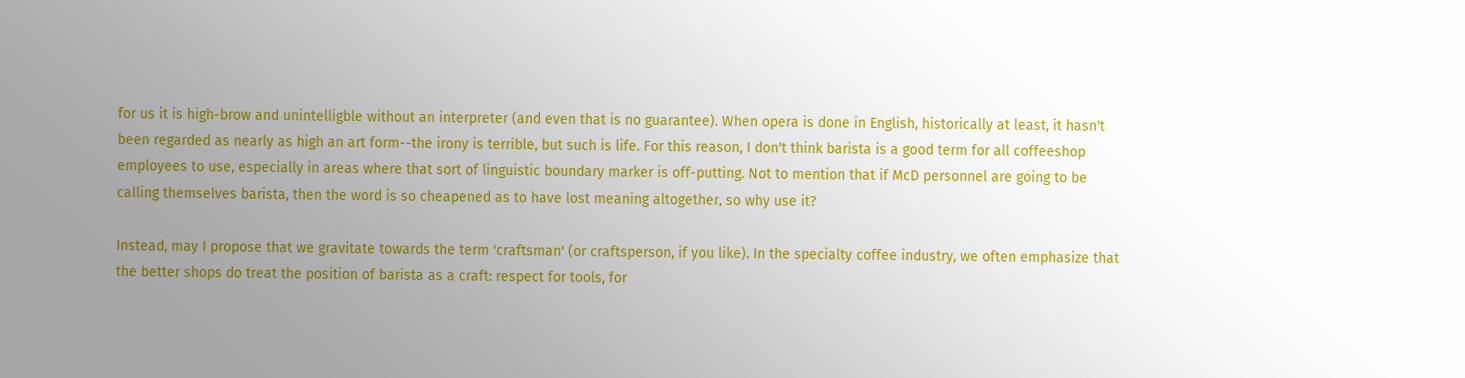for us it is high-brow and unintelligble without an interpreter (and even that is no guarantee). When opera is done in English, historically at least, it hasn't been regarded as nearly as high an art form--the irony is terrible, but such is life. For this reason, I don't think barista is a good term for all coffeeshop employees to use, especially in areas where that sort of linguistic boundary marker is off-putting. Not to mention that if McD personnel are going to be calling themselves barista, then the word is so cheapened as to have lost meaning altogether, so why use it?

Instead, may I propose that we gravitate towards the term 'craftsman' (or craftsperson, if you like). In the specialty coffee industry, we often emphasize that the better shops do treat the position of barista as a craft: respect for tools, for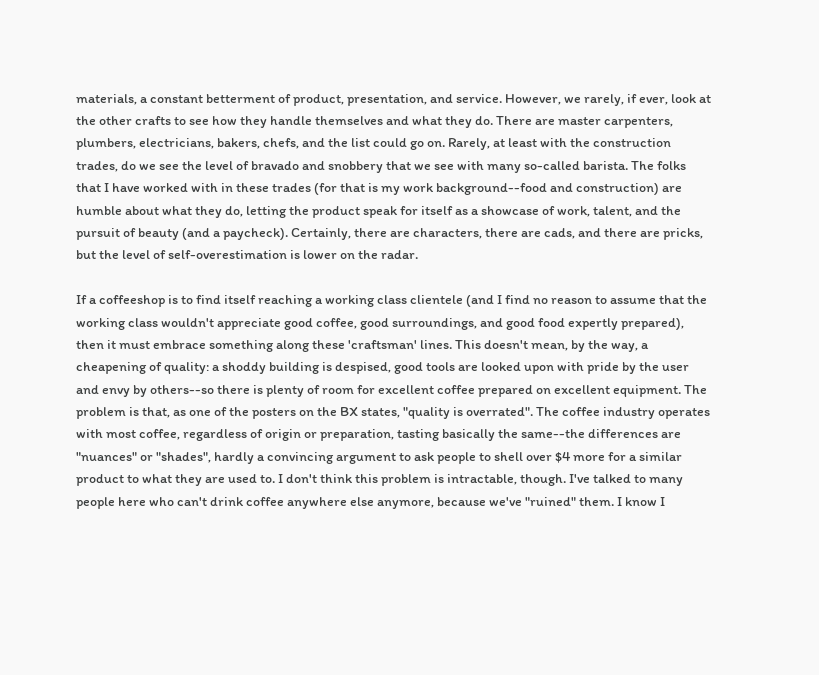materials, a constant betterment of product, presentation, and service. However, we rarely, if ever, look at the other crafts to see how they handle themselves and what they do. There are master carpenters, plumbers, electricians, bakers, chefs, and the list could go on. Rarely, at least with the construction trades, do we see the level of bravado and snobbery that we see with many so-called barista. The folks that I have worked with in these trades (for that is my work background--food and construction) are humble about what they do, letting the product speak for itself as a showcase of work, talent, and the pursuit of beauty (and a paycheck). Certainly, there are characters, there are cads, and there are pricks, but the level of self-overestimation is lower on the radar.

If a coffeeshop is to find itself reaching a working class clientele (and I find no reason to assume that the working class wouldn't appreciate good coffee, good surroundings, and good food expertly prepared), then it must embrace something along these 'craftsman' lines. This doesn't mean, by the way, a cheapening of quality: a shoddy building is despised, good tools are looked upon with pride by the user and envy by others--so there is plenty of room for excellent coffee prepared on excellent equipment. The problem is that, as one of the posters on the BX states, "quality is overrated". The coffee industry operates with most coffee, regardless of origin or preparation, tasting basically the same--the differences are "nuances" or "shades", hardly a convincing argument to ask people to shell over $4 more for a similar product to what they are used to. I don't think this problem is intractable, though. I've talked to many people here who can't drink coffee anywhere else anymore, because we've "ruined" them. I know I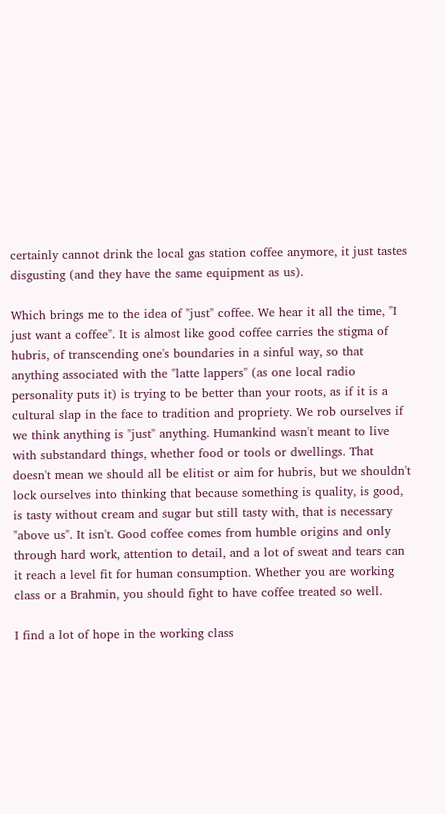certainly cannot drink the local gas station coffee anymore, it just tastes disgusting (and they have the same equipment as us).

Which brings me to the idea of "just" coffee. We hear it all the time, "I just want a coffee". It is almost like good coffee carries the stigma of hubris, of transcending one's boundaries in a sinful way, so that anything associated with the "latte lappers" (as one local radio personality puts it) is trying to be better than your roots, as if it is a cultural slap in the face to tradition and propriety. We rob ourselves if we think anything is "just" anything. Humankind wasn't meant to live with substandard things, whether food or tools or dwellings. That doesn't mean we should all be elitist or aim for hubris, but we shouldn't lock ourselves into thinking that because something is quality, is good, is tasty without cream and sugar but still tasty with, that is necessary "above us". It isn't. Good coffee comes from humble origins and only through hard work, attention to detail, and a lot of sweat and tears can it reach a level fit for human consumption. Whether you are working class or a Brahmin, you should fight to have coffee treated so well.

I find a lot of hope in the working class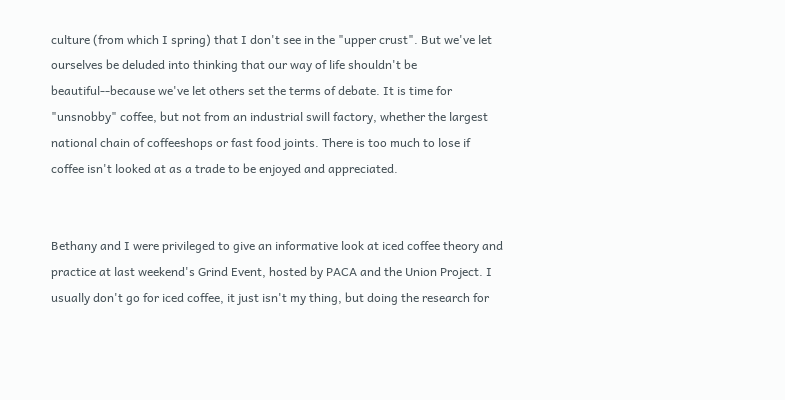culture (from which I spring) that I don't see in the "upper crust". But we've let ourselves be deluded into thinking that our way of life shouldn't be beautiful--because we've let others set the terms of debate. It is time for "unsnobby" coffee, but not from an industrial swill factory, whether the largest national chain of coffeeshops or fast food joints. There is too much to lose if coffee isn't looked at as a trade to be enjoyed and appreciated.


Bethany and I were privileged to give an informative look at iced coffee theory and practice at last weekend's Grind Event, hosted by PACA and the Union Project. I usually don't go for iced coffee, it just isn't my thing, but doing the research for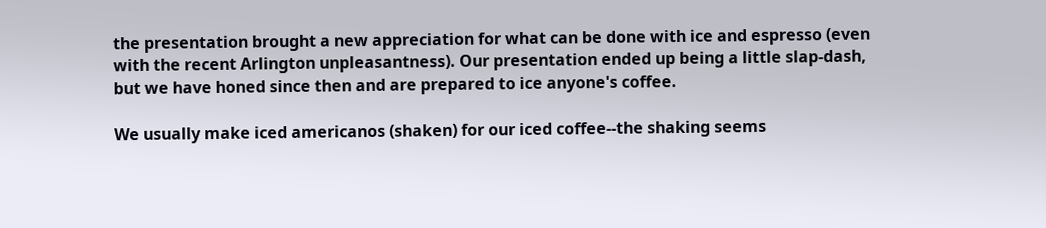the presentation brought a new appreciation for what can be done with ice and espresso (even with the recent Arlington unpleasantness). Our presentation ended up being a little slap-dash, but we have honed since then and are prepared to ice anyone's coffee.

We usually make iced americanos (shaken) for our iced coffee--the shaking seems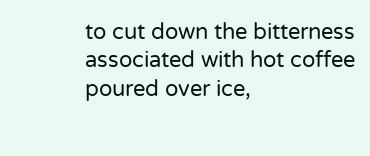to cut down the bitterness associated with hot coffee poured over ice,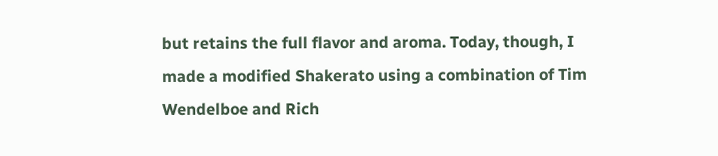but retains the full flavor and aroma. Today, though, I made a modified Shakerato using a combination of Tim Wendelboe and Rich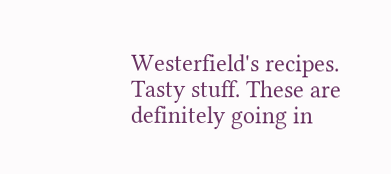Westerfield's recipes. Tasty stuff. These are definitely going in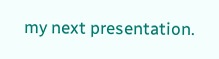my next presentation.